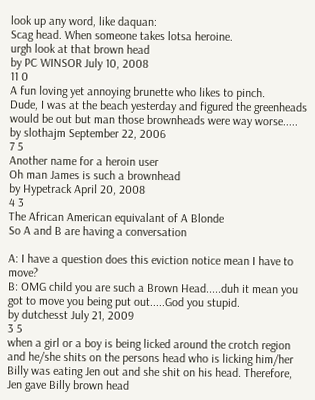look up any word, like daquan:
Scag head. When someone takes lotsa heroine.
urgh look at that brown head
by PC WINSOR July 10, 2008
11 0
A fun loving yet annoying brunette who likes to pinch.
Dude, I was at the beach yesterday and figured the greenheads would be out but man those brownheads were way worse.....
by slothajm September 22, 2006
7 5
Another name for a heroin user
Oh man James is such a brownhead
by Hypetrack April 20, 2008
4 3
The African American equivalant of A Blonde
So A and B are having a conversation

A: I have a question does this eviction notice mean I have to move?
B: OMG child you are such a Brown Head.....duh it mean you got to move you being put out.....God you stupid.
by dutchesst July 21, 2009
3 5
when a girl or a boy is being licked around the crotch region and he/she shits on the persons head who is licking him/her
Billy was eating Jen out and she shit on his head. Therefore, Jen gave Billy brown head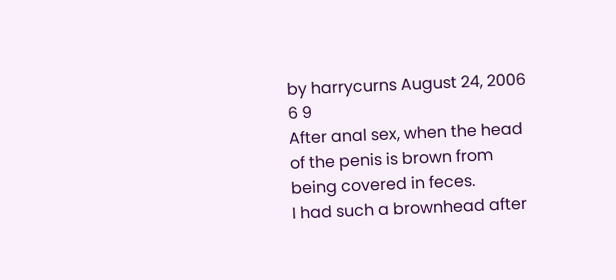by harrycurns August 24, 2006
6 9
After anal sex, when the head of the penis is brown from being covered in feces.
I had such a brownhead after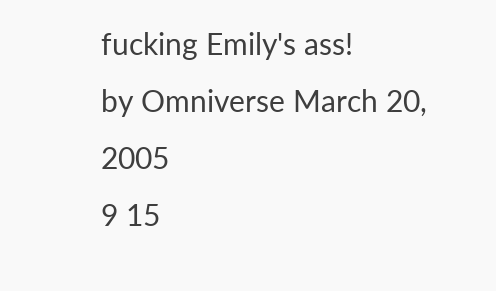fucking Emily's ass!
by Omniverse March 20, 2005
9 15